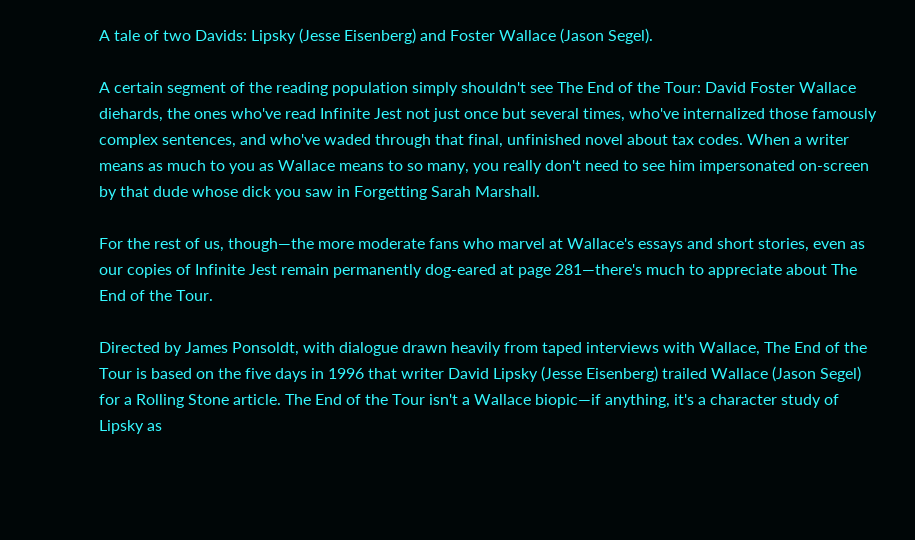A tale of two Davids: Lipsky (Jesse Eisenberg) and Foster Wallace (Jason Segel).

A certain segment of the reading population simply shouldn't see The End of the Tour: David Foster Wallace diehards, the ones who've read Infinite Jest not just once but several times, who've internalized those famously complex sentences, and who've waded through that final, unfinished novel about tax codes. When a writer means as much to you as Wallace means to so many, you really don't need to see him impersonated on-screen by that dude whose dick you saw in Forgetting Sarah Marshall.

For the rest of us, though—the more moderate fans who marvel at Wallace's essays and short stories, even as our copies of Infinite Jest remain permanently dog-eared at page 281—there's much to appreciate about The End of the Tour.

Directed by James Ponsoldt, with dialogue drawn heavily from taped interviews with Wallace, The End of the Tour is based on the five days in 1996 that writer David Lipsky (Jesse Eisenberg) trailed Wallace (Jason Segel) for a Rolling Stone article. The End of the Tour isn't a Wallace biopic—if anything, it's a character study of Lipsky as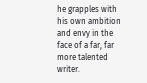he grapples with his own ambition and envy in the face of a far, far more talented writer.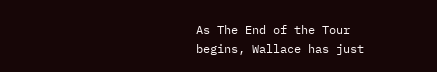As The End of the Tour begins, Wallace has just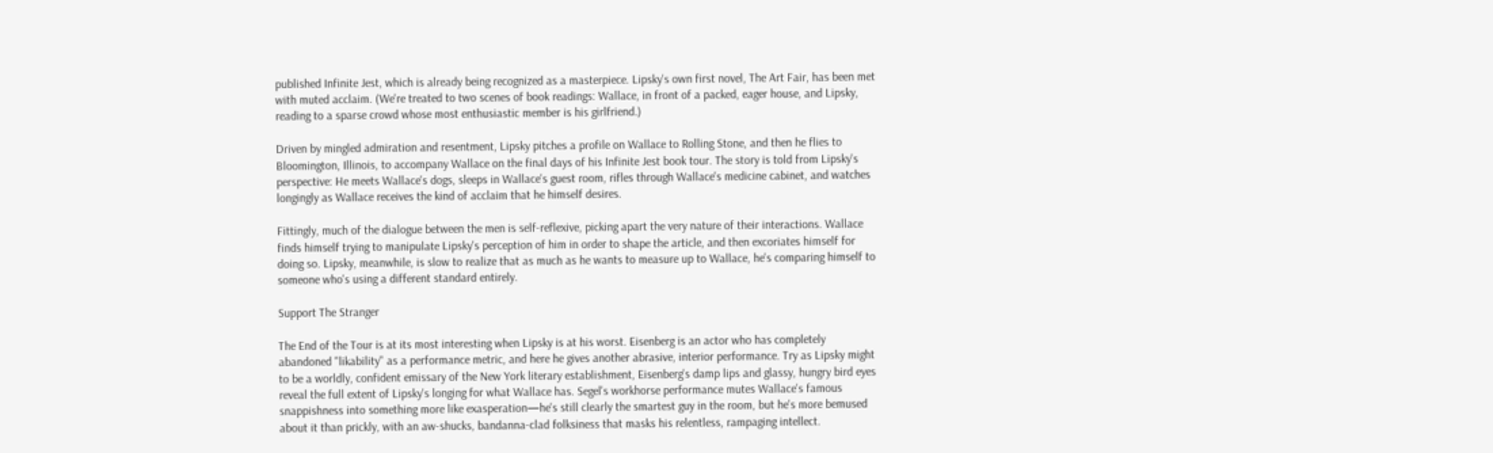published Infinite Jest, which is already being recognized as a masterpiece. Lipsky's own first novel, The Art Fair, has been met with muted acclaim. (We're treated to two scenes of book readings: Wallace, in front of a packed, eager house, and Lipsky, reading to a sparse crowd whose most enthusiastic member is his girlfriend.)

Driven by mingled admiration and resentment, Lipsky pitches a profile on Wallace to Rolling Stone, and then he flies to Bloomington, Illinois, to accompany Wallace on the final days of his Infinite Jest book tour. The story is told from Lipsky's perspective: He meets Wallace's dogs, sleeps in Wallace's guest room, rifles through Wallace's medicine cabinet, and watches longingly as Wallace receives the kind of acclaim that he himself desires.

Fittingly, much of the dialogue between the men is self-reflexive, picking apart the very nature of their interactions. Wallace finds himself trying to manipulate Lipsky's perception of him in order to shape the article, and then excoriates himself for doing so. Lipsky, meanwhile, is slow to realize that as much as he wants to measure up to Wallace, he's comparing himself to someone who's using a different standard entirely.

Support The Stranger

The End of the Tour is at its most interesting when Lipsky is at his worst. Eisenberg is an actor who has completely abandoned "likability" as a performance metric, and here he gives another abrasive, interior performance. Try as Lipsky might to be a worldly, confident emissary of the New York literary establishment, Eisenberg's damp lips and glassy, hungry bird eyes reveal the full extent of Lipsky's longing for what Wallace has. Segel's workhorse performance mutes Wallace's famous snappishness into something more like exasperation—he's still clearly the smartest guy in the room, but he's more bemused about it than prickly, with an aw-shucks, bandanna-clad folksiness that masks his relentless, rampaging intellect.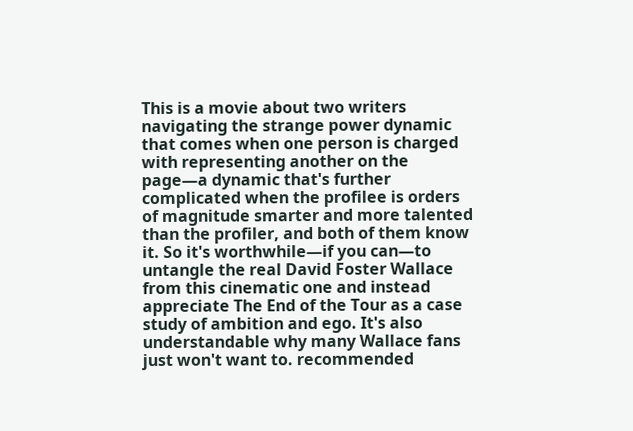This is a movie about two writers navigating the strange power dynamic that comes when one person is charged with representing another on the page—a dynamic that's further complicated when the profilee is orders of magnitude smarter and more talented than the profiler, and both of them know it. So it's worthwhile—if you can—to untangle the real David Foster Wallace from this cinematic one and instead appreciate The End of the Tour as a case study of ambition and ego. It's also understandable why many Wallace fans just won't want to. recommended